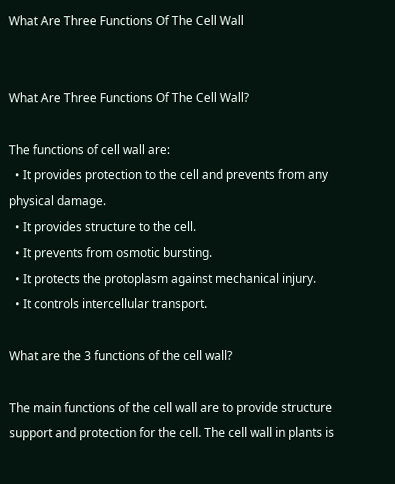What Are Three Functions Of The Cell Wall


What Are Three Functions Of The Cell Wall?

The functions of cell wall are:
  • It provides protection to the cell and prevents from any physical damage.
  • It provides structure to the cell.
  • It prevents from osmotic bursting.
  • It protects the protoplasm against mechanical injury.
  • It controls intercellular transport.

What are the 3 functions of the cell wall?

The main functions of the cell wall are to provide structure support and protection for the cell. The cell wall in plants is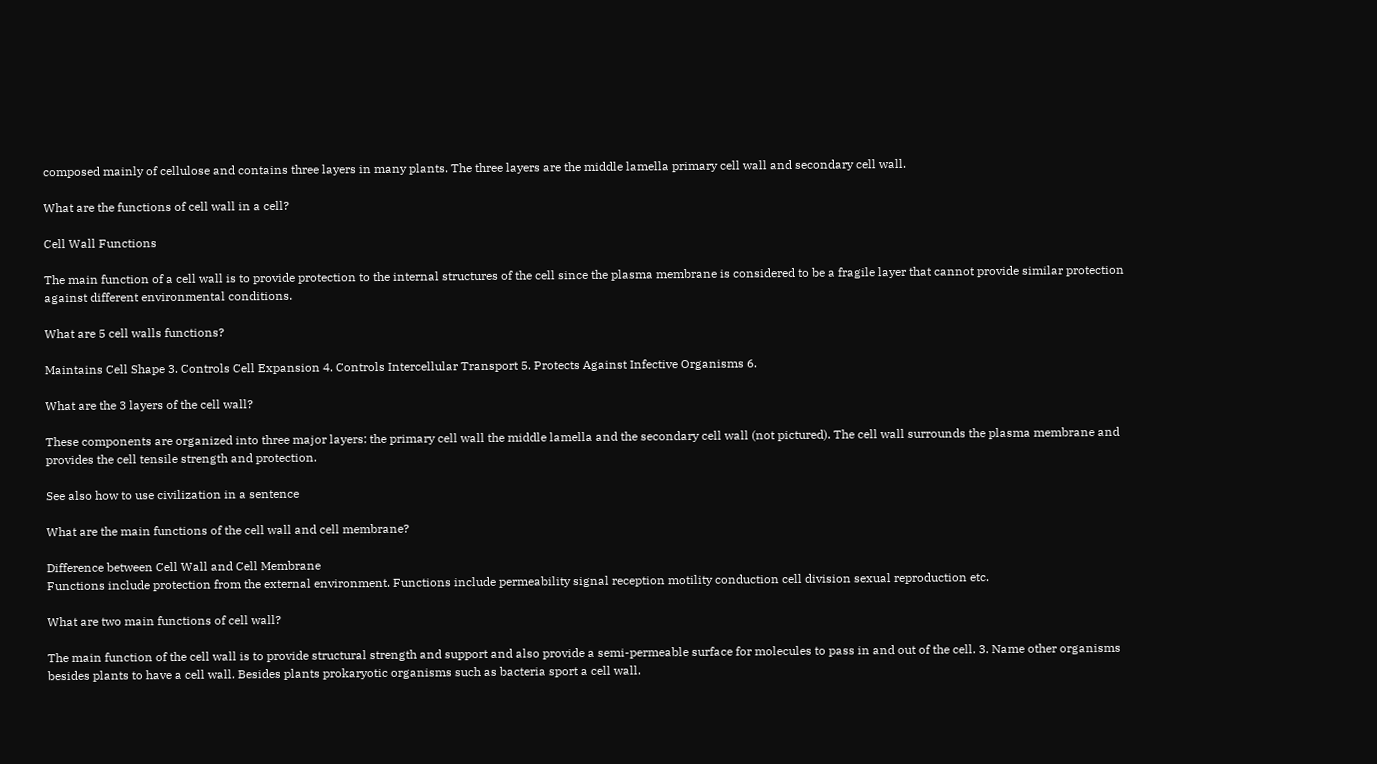composed mainly of cellulose and contains three layers in many plants. The three layers are the middle lamella primary cell wall and secondary cell wall.

What are the functions of cell wall in a cell?

Cell Wall Functions

The main function of a cell wall is to provide protection to the internal structures of the cell since the plasma membrane is considered to be a fragile layer that cannot provide similar protection against different environmental conditions.

What are 5 cell walls functions?

Maintains Cell Shape 3. Controls Cell Expansion 4. Controls Intercellular Transport 5. Protects Against Infective Organisms 6.

What are the 3 layers of the cell wall?

These components are organized into three major layers: the primary cell wall the middle lamella and the secondary cell wall (not pictured). The cell wall surrounds the plasma membrane and provides the cell tensile strength and protection.

See also how to use civilization in a sentence

What are the main functions of the cell wall and cell membrane?

Difference between Cell Wall and Cell Membrane
Functions include protection from the external environment. Functions include permeability signal reception motility conduction cell division sexual reproduction etc.

What are two main functions of cell wall?

The main function of the cell wall is to provide structural strength and support and also provide a semi-permeable surface for molecules to pass in and out of the cell. 3. Name other organisms besides plants to have a cell wall. Besides plants prokaryotic organisms such as bacteria sport a cell wall.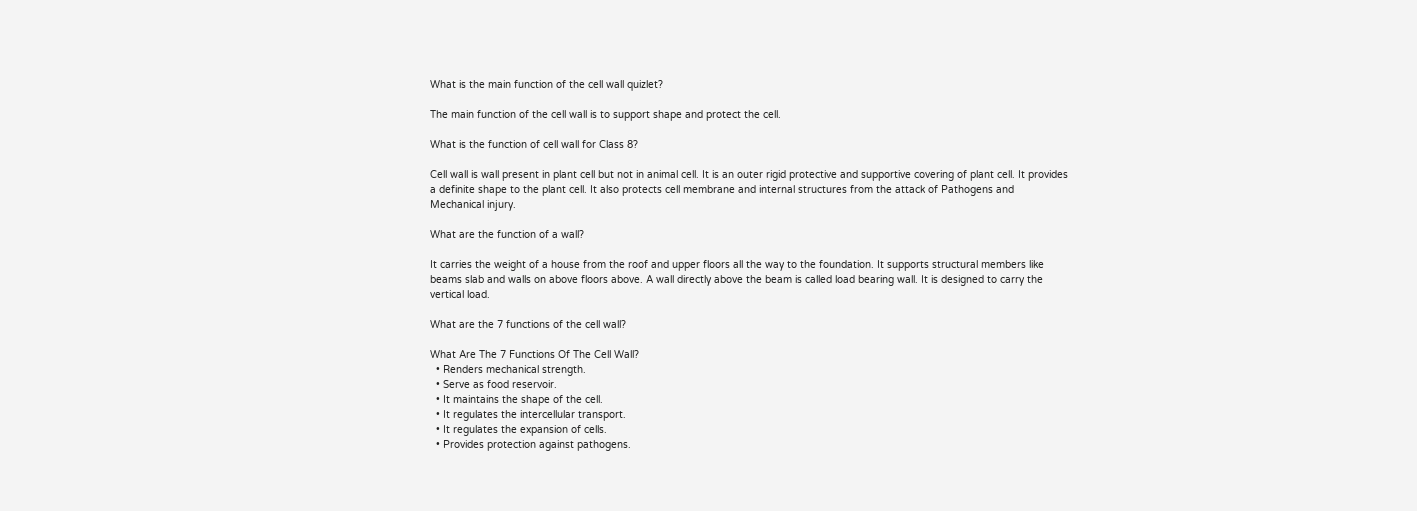What is the main function of the cell wall quizlet?

The main function of the cell wall is to support shape and protect the cell.

What is the function of cell wall for Class 8?

Cell wall is wall present in plant cell but not in animal cell. It is an outer rigid protective and supportive covering of plant cell. It provides a definite shape to the plant cell. It also protects cell membrane and internal structures from the attack of Pathogens and Mechanical injury.

What are the function of a wall?

It carries the weight of a house from the roof and upper floors all the way to the foundation. It supports structural members like beams slab and walls on above floors above. A wall directly above the beam is called load bearing wall. It is designed to carry the vertical load.

What are the 7 functions of the cell wall?

What Are The 7 Functions Of The Cell Wall?
  • Renders mechanical strength.
  • Serve as food reservoir.
  • It maintains the shape of the cell.
  • It regulates the intercellular transport.
  • It regulates the expansion of cells.
  • Provides protection against pathogens.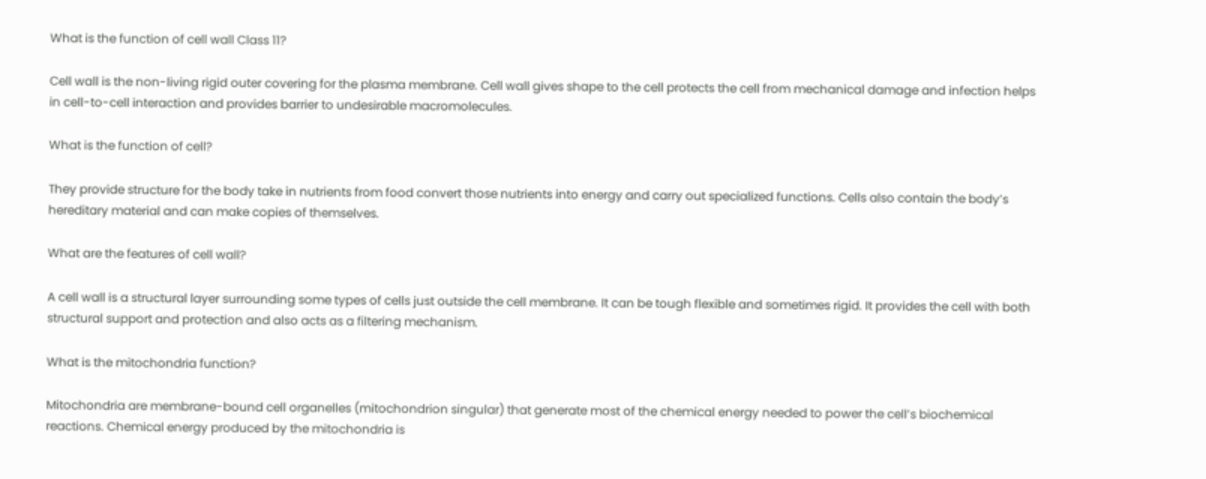What is the function of cell wall Class 11?

Cell wall is the non-living rigid outer covering for the plasma membrane. Cell wall gives shape to the cell protects the cell from mechanical damage and infection helps in cell-to-cell interaction and provides barrier to undesirable macromolecules.

What is the function of cell?

They provide structure for the body take in nutrients from food convert those nutrients into energy and carry out specialized functions. Cells also contain the body’s hereditary material and can make copies of themselves.

What are the features of cell wall?

A cell wall is a structural layer surrounding some types of cells just outside the cell membrane. It can be tough flexible and sometimes rigid. It provides the cell with both structural support and protection and also acts as a filtering mechanism.

What is the mitochondria function?

Mitochondria are membrane-bound cell organelles (mitochondrion singular) that generate most of the chemical energy needed to power the cell’s biochemical reactions. Chemical energy produced by the mitochondria is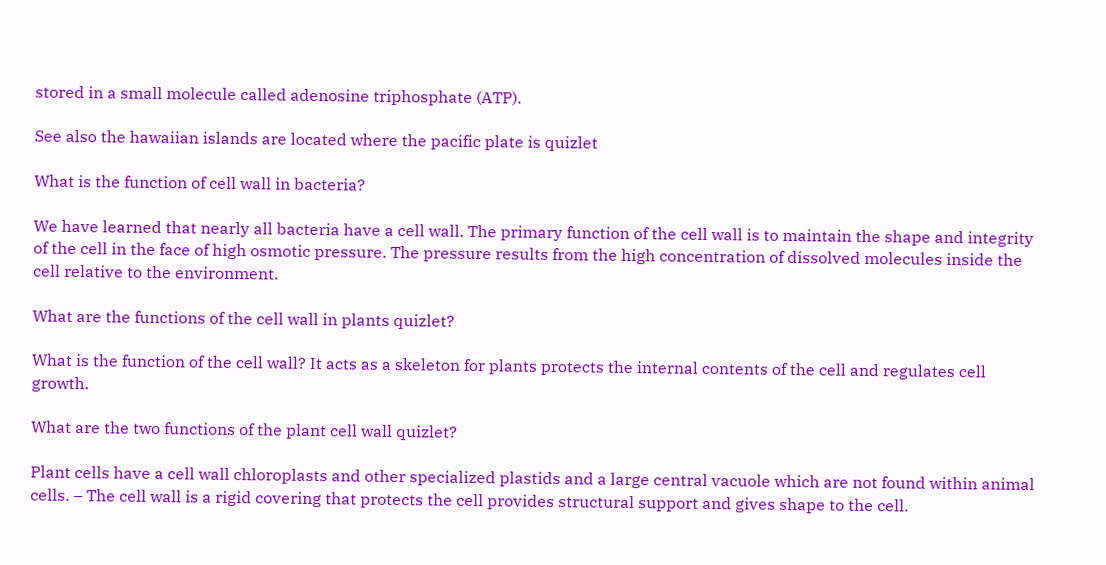stored in a small molecule called adenosine triphosphate (ATP).

See also the hawaiian islands are located where the pacific plate is quizlet

What is the function of cell wall in bacteria?

We have learned that nearly all bacteria have a cell wall. The primary function of the cell wall is to maintain the shape and integrity of the cell in the face of high osmotic pressure. The pressure results from the high concentration of dissolved molecules inside the cell relative to the environment.

What are the functions of the cell wall in plants quizlet?

What is the function of the cell wall? It acts as a skeleton for plants protects the internal contents of the cell and regulates cell growth.

What are the two functions of the plant cell wall quizlet?

Plant cells have a cell wall chloroplasts and other specialized plastids and a large central vacuole which are not found within animal cells. – The cell wall is a rigid covering that protects the cell provides structural support and gives shape to the cell.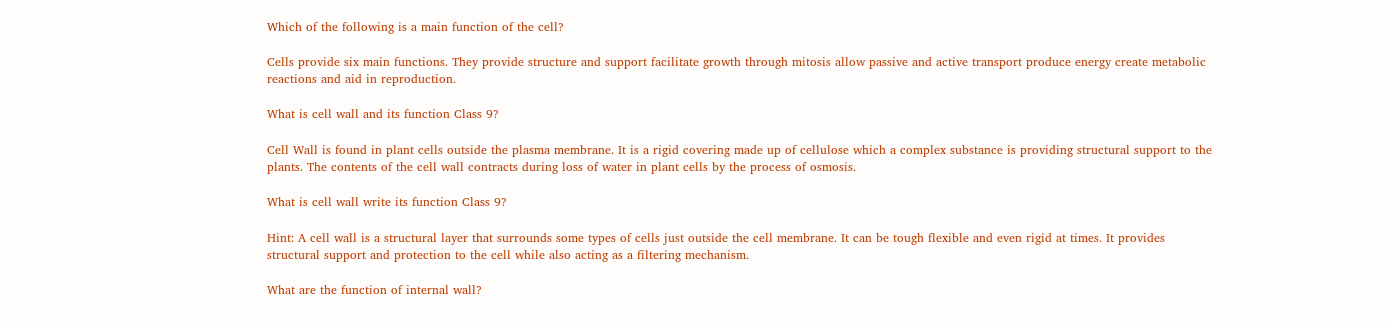Which of the following is a main function of the cell?

Cells provide six main functions. They provide structure and support facilitate growth through mitosis allow passive and active transport produce energy create metabolic reactions and aid in reproduction.

What is cell wall and its function Class 9?

Cell Wall is found in plant cells outside the plasma membrane. It is a rigid covering made up of cellulose which a complex substance is providing structural support to the plants. The contents of the cell wall contracts during loss of water in plant cells by the process of osmosis.

What is cell wall write its function Class 9?

Hint: A cell wall is a structural layer that surrounds some types of cells just outside the cell membrane. It can be tough flexible and even rigid at times. It provides structural support and protection to the cell while also acting as a filtering mechanism.

What are the function of internal wall?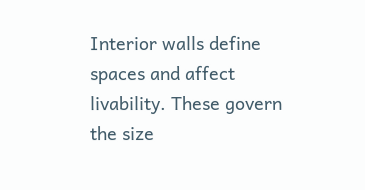Interior walls define spaces and affect livability. These govern the size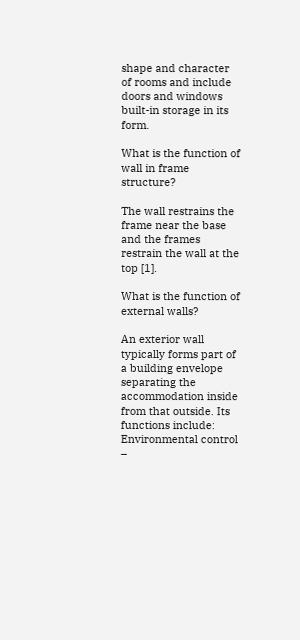shape and character of rooms and include doors and windows built-in storage in its form.

What is the function of wall in frame structure?

The wall restrains the frame near the base and the frames restrain the wall at the top [1].

What is the function of external walls?

An exterior wall typically forms part of a building envelope separating the accommodation inside from that outside. Its functions include: Environmental control –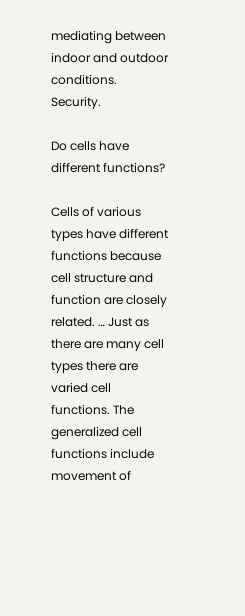mediating between indoor and outdoor conditions. Security.

Do cells have different functions?

Cells of various types have different functions because cell structure and function are closely related. … Just as there are many cell types there are varied cell functions. The generalized cell functions include movement of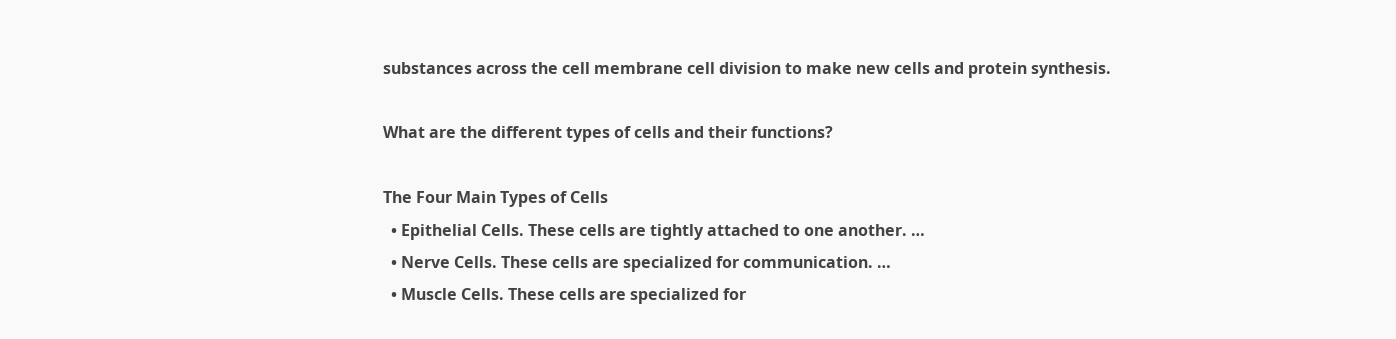substances across the cell membrane cell division to make new cells and protein synthesis.

What are the different types of cells and their functions?

The Four Main Types of Cells
  • Epithelial Cells. These cells are tightly attached to one another. …
  • Nerve Cells. These cells are specialized for communication. …
  • Muscle Cells. These cells are specialized for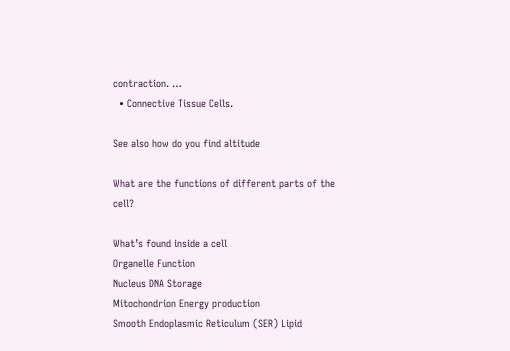contraction. …
  • Connective Tissue Cells.

See also how do you find altitude

What are the functions of different parts of the cell?

What’s found inside a cell
Organelle Function
Nucleus DNA Storage
Mitochondrion Energy production
Smooth Endoplasmic Reticulum (SER) Lipid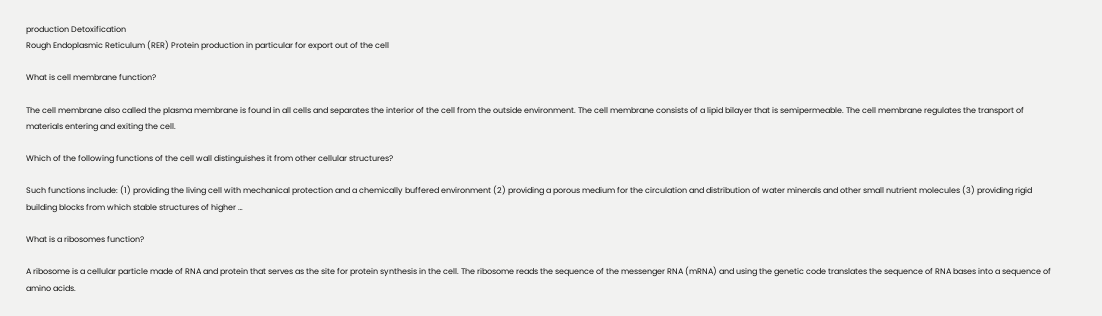production Detoxification
Rough Endoplasmic Reticulum (RER) Protein production in particular for export out of the cell

What is cell membrane function?

The cell membrane also called the plasma membrane is found in all cells and separates the interior of the cell from the outside environment. The cell membrane consists of a lipid bilayer that is semipermeable. The cell membrane regulates the transport of materials entering and exiting the cell.

Which of the following functions of the cell wall distinguishes it from other cellular structures?

Such functions include: (1) providing the living cell with mechanical protection and a chemically buffered environment (2) providing a porous medium for the circulation and distribution of water minerals and other small nutrient molecules (3) providing rigid building blocks from which stable structures of higher …

What is a ribosomes function?

A ribosome is a cellular particle made of RNA and protein that serves as the site for protein synthesis in the cell. The ribosome reads the sequence of the messenger RNA (mRNA) and using the genetic code translates the sequence of RNA bases into a sequence of amino acids.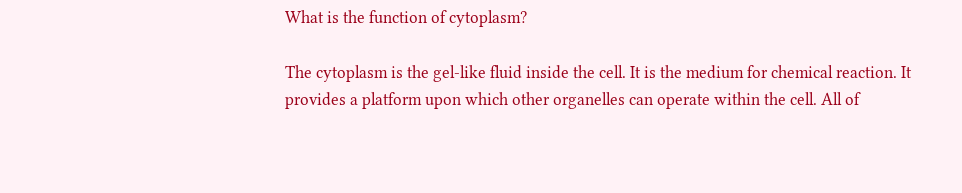What is the function of cytoplasm?

The cytoplasm is the gel-like fluid inside the cell. It is the medium for chemical reaction. It provides a platform upon which other organelles can operate within the cell. All of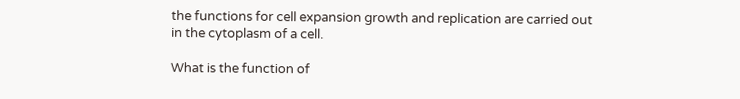the functions for cell expansion growth and replication are carried out in the cytoplasm of a cell.

What is the function of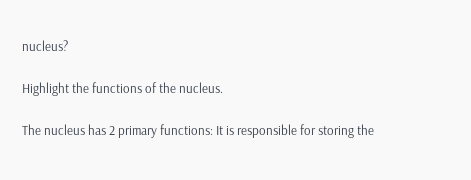nucleus?

Highlight the functions of the nucleus.

The nucleus has 2 primary functions: It is responsible for storing the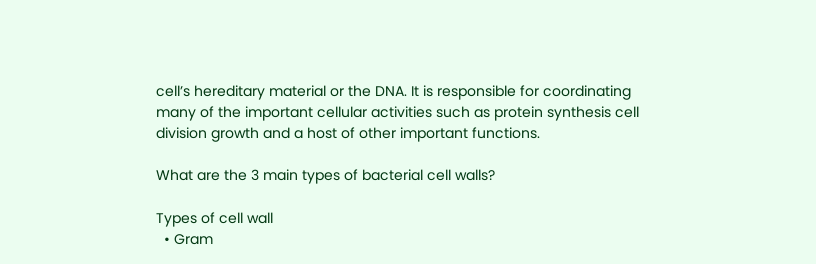cell’s hereditary material or the DNA. It is responsible for coordinating many of the important cellular activities such as protein synthesis cell division growth and a host of other important functions.

What are the 3 main types of bacterial cell walls?

Types of cell wall
  • Gram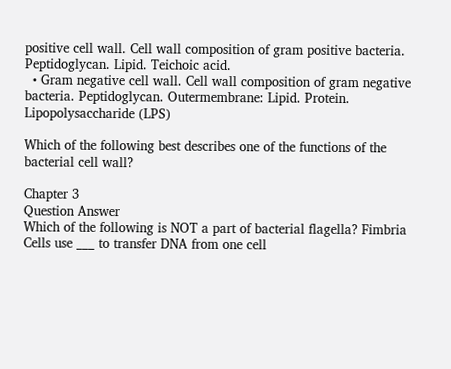positive cell wall. Cell wall composition of gram positive bacteria. Peptidoglycan. Lipid. Teichoic acid.
  • Gram negative cell wall. Cell wall composition of gram negative bacteria. Peptidoglycan. Outermembrane: Lipid. Protein. Lipopolysaccharide (LPS)

Which of the following best describes one of the functions of the bacterial cell wall?

Chapter 3
Question Answer
Which of the following is NOT a part of bacterial flagella? Fimbria
Cells use ___ to transfer DNA from one cell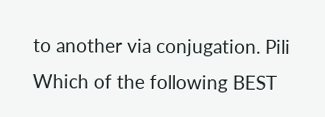to another via conjugation. Pili
Which of the following BEST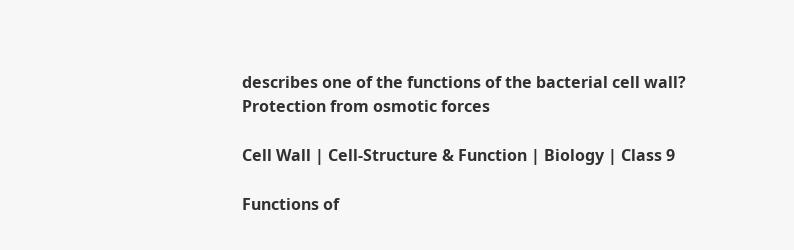describes one of the functions of the bacterial cell wall? Protection from osmotic forces

Cell Wall | Cell-Structure & Function | Biology | Class 9

Functions of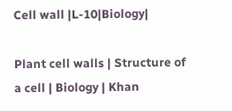Cell wall |L-10|Biology|

Plant cell walls | Structure of a cell | Biology | Khan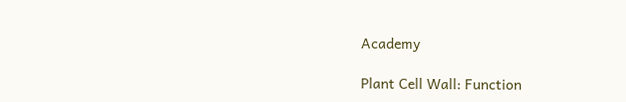Academy

Plant Cell Wall: Function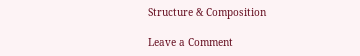Structure & Composition

Leave a Comment